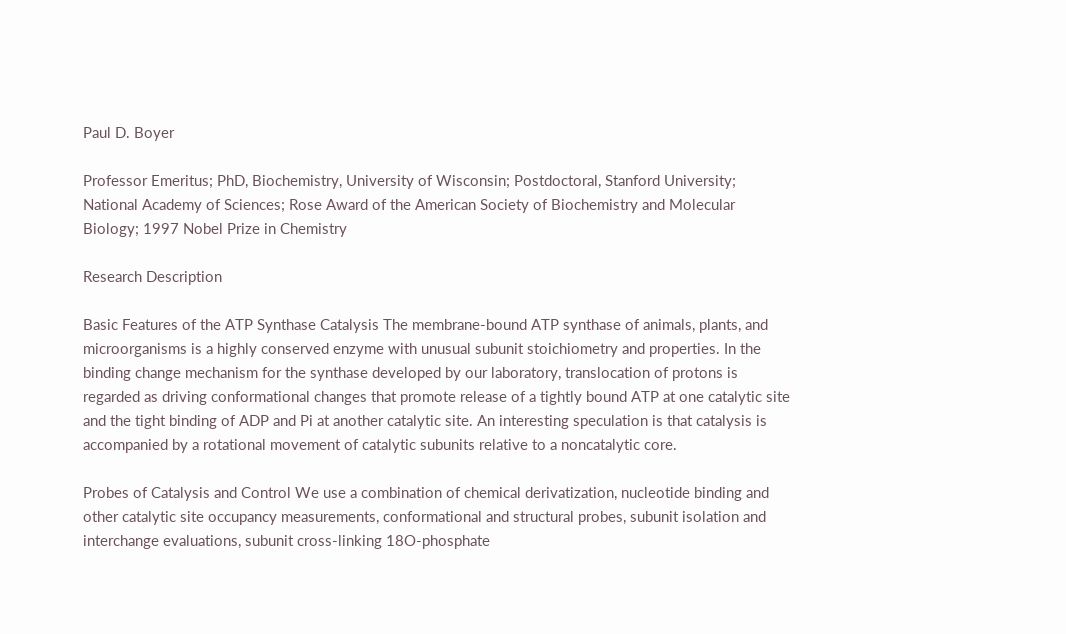Paul D. Boyer

Professor Emeritus; PhD, Biochemistry, University of Wisconsin; Postdoctoral, Stanford University; National Academy of Sciences; Rose Award of the American Society of Biochemistry and Molecular Biology; 1997 Nobel Prize in Chemistry

Research Description

Basic Features of the ATP Synthase Catalysis The membrane-bound ATP synthase of animals, plants, and microorganisms is a highly conserved enzyme with unusual subunit stoichiometry and properties. In the binding change mechanism for the synthase developed by our laboratory, translocation of protons is regarded as driving conformational changes that promote release of a tightly bound ATP at one catalytic site and the tight binding of ADP and Pi at another catalytic site. An interesting speculation is that catalysis is accompanied by a rotational movement of catalytic subunits relative to a noncatalytic core.

Probes of Catalysis and Control We use a combination of chemical derivatization, nucleotide binding and other catalytic site occupancy measurements, conformational and structural probes, subunit isolation and interchange evaluations, subunit cross-linking 18O-phosphate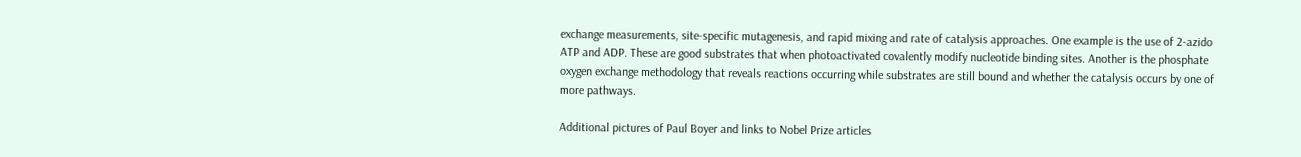exchange measurements, site-specific mutagenesis, and rapid mixing and rate of catalysis approaches. One example is the use of 2-azido ATP and ADP. These are good substrates that when photoactivated covalently modify nucleotide binding sites. Another is the phosphate oxygen exchange methodology that reveals reactions occurring while substrates are still bound and whether the catalysis occurs by one of more pathways.

Additional pictures of Paul Boyer and links to Nobel Prize articles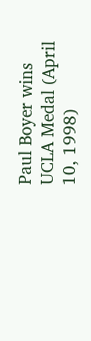Paul Boyer wins UCLA Medal (April 10, 1998)